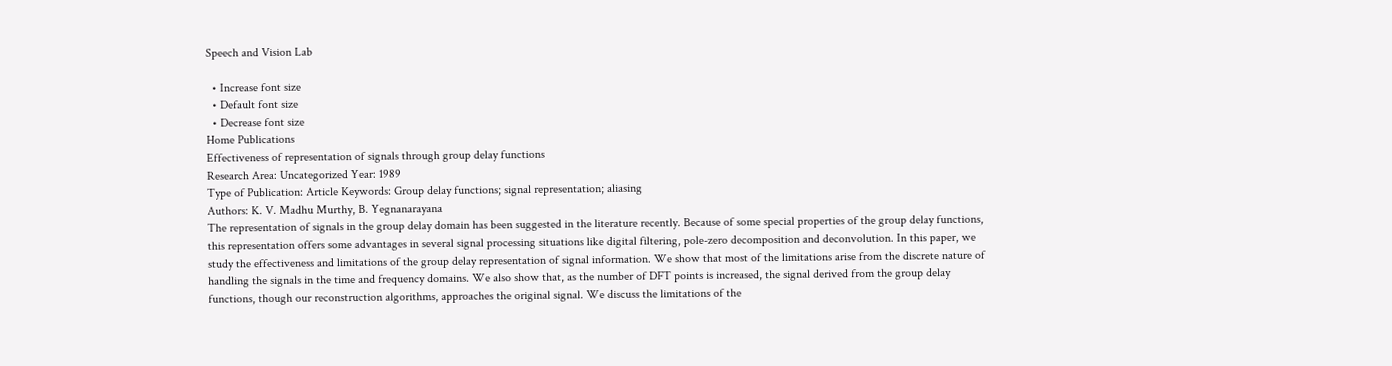Speech and Vision Lab

  • Increase font size
  • Default font size
  • Decrease font size
Home Publications
Effectiveness of representation of signals through group delay functions
Research Area: Uncategorized Year: 1989
Type of Publication: Article Keywords: Group delay functions; signal representation; aliasing
Authors: K. V. Madhu Murthy, B. Yegnanarayana
The representation of signals in the group delay domain has been suggested in the literature recently. Because of some special properties of the group delay functions, this representation offers some advantages in several signal processing situations like digital filtering, pole-zero decomposition and deconvolution. In this paper, we study the effectiveness and limitations of the group delay representation of signal information. We show that most of the limitations arise from the discrete nature of handling the signals in the time and frequency domains. We also show that, as the number of DFT points is increased, the signal derived from the group delay functions, though our reconstruction algorithms, approaches the original signal. We discuss the limitations of the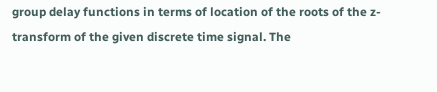group delay functions in terms of location of the roots of the z-transform of the given discrete time signal. The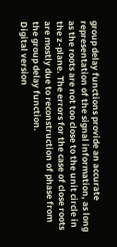group delay functions provide an accurate representation of the signal information, as long as the roots are not too close to the unit circle in the z-plane. The errors for the case of close roots are mostly due to reconstruction of phase from the group delay function.
Digital version